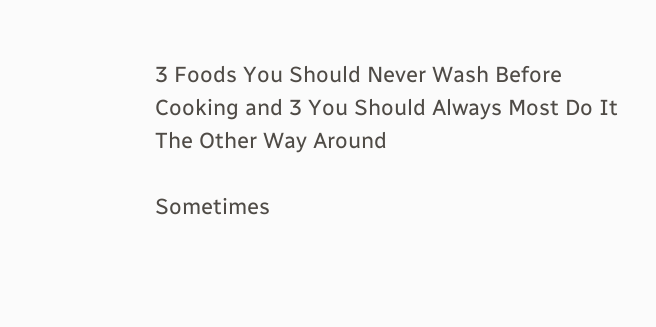3 Foods You Should Never Wash Before Cooking and 3 You Should Always Most Do It The Other Way Around

Sometimes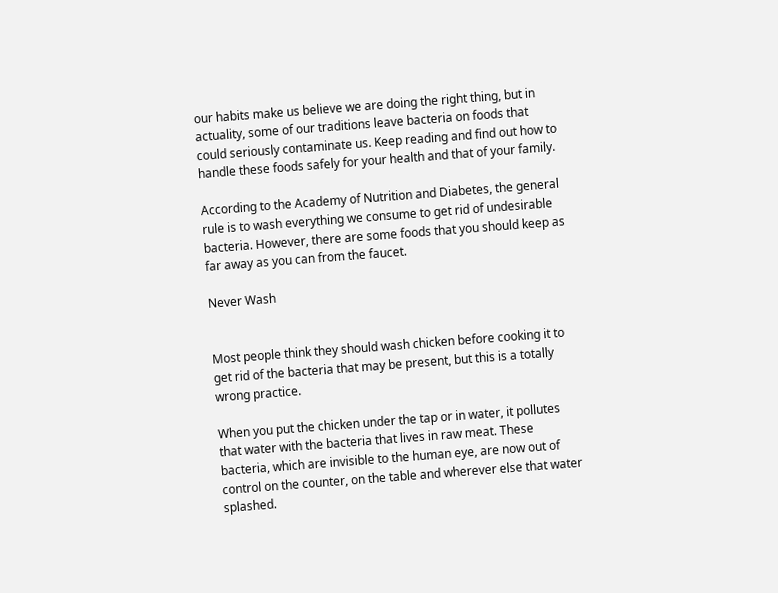our habits make us believe we are doing the right thing, but in actuality, some of our traditions leave bacteria on foods that could seriously contaminate us. Keep reading and find out how to handle these foods safely for your health and that of your family.

According to the Academy of Nutrition and Diabetes, the general rule is to wash everything we consume to get rid of undesirable bacteria. However, there are some foods that you should keep as far away as you can from the faucet.

Never Wash


Most people think they should wash chicken before cooking it to get rid of the bacteria that may be present, but this is a totally wrong practice.

When you put the chicken under the tap or in water, it pollutes that water with the bacteria that lives in raw meat. These bacteria, which are invisible to the human eye, are now out of control on the counter, on the table and wherever else that water splashed.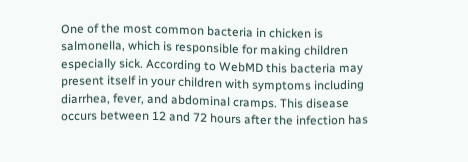One of the most common bacteria in chicken is salmonella, which is responsible for making children especially sick. According to WebMD this bacteria may present itself in your children with symptoms including diarrhea, fever, and abdominal cramps. This disease occurs between 12 and 72 hours after the infection has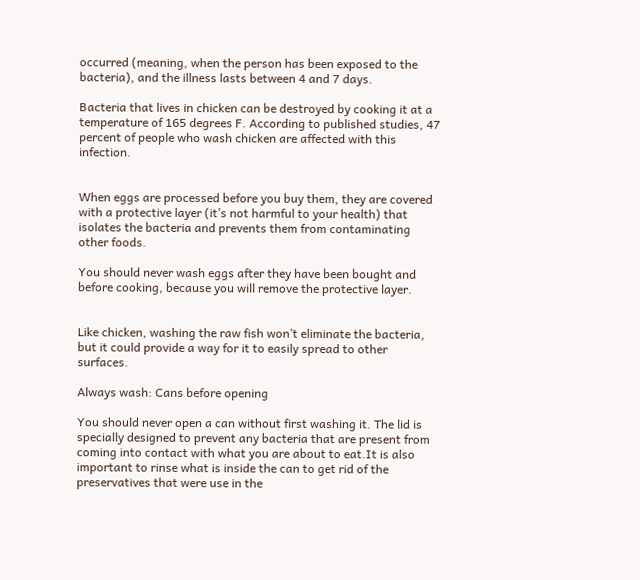occurred (meaning, when the person has been exposed to the bacteria), and the illness lasts between 4 and 7 days.

Bacteria that lives in chicken can be destroyed by cooking it at a temperature of 165 degrees F. According to published studies, 47 percent of people who wash chicken are affected with this infection.


When eggs are processed before you buy them, they are covered with a protective layer (it’s not harmful to your health) that isolates the bacteria and prevents them from contaminating other foods.

You should never wash eggs after they have been bought and before cooking, because you will remove the protective layer.


Like chicken, washing the raw fish won’t eliminate the bacteria, but it could provide a way for it to easily spread to other surfaces.

Always wash: Cans before opening

You should never open a can without first washing it. The lid is specially designed to prevent any bacteria that are present from coming into contact with what you are about to eat.It is also important to rinse what is inside the can to get rid of the preservatives that were use in the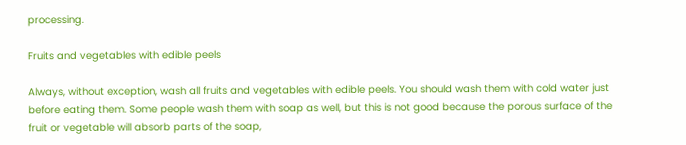processing.

Fruits and vegetables with edible peels

Always, without exception, wash all fruits and vegetables with edible peels. You should wash them with cold water just before eating them. Some people wash them with soap as well, but this is not good because the porous surface of the fruit or vegetable will absorb parts of the soap,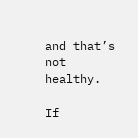and that’s not healthy.

If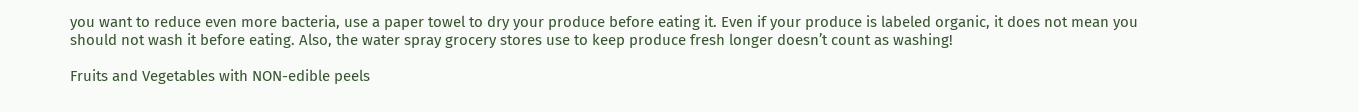you want to reduce even more bacteria, use a paper towel to dry your produce before eating it. Even if your produce is labeled organic, it does not mean you should not wash it before eating. Also, the water spray grocery stores use to keep produce fresh longer doesn’t count as washing!

Fruits and Vegetables with NON-edible peels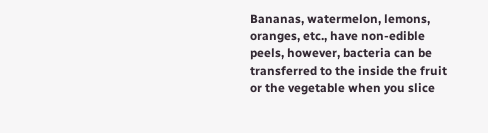Bananas, watermelon, lemons, oranges, etc., have non-edible peels, however, bacteria can be transferred to the inside the fruit or the vegetable when you slice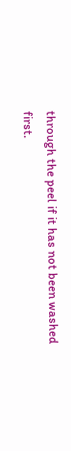through the peel if it has not been washed first.